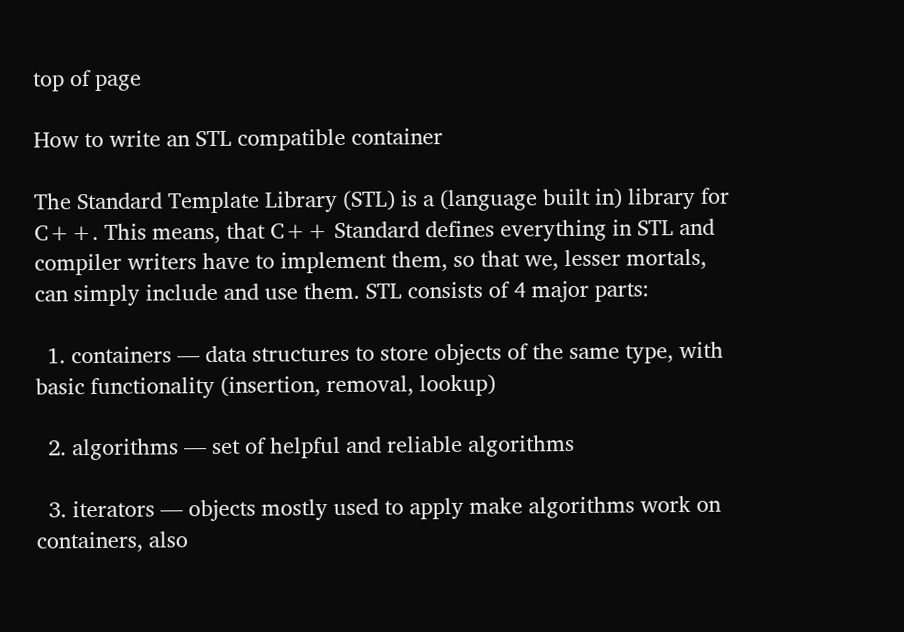top of page

How to write an STL compatible container

The Standard Template Library (STL) is a (language built in) library for C++. This means, that C++ Standard defines everything in STL and compiler writers have to implement them, so that we, lesser mortals, can simply include and use them. STL consists of 4 major parts:

  1. containers — data structures to store objects of the same type, with basic functionality (insertion, removal, lookup)

  2. algorithms — set of helpful and reliable algorithms

  3. iterators — objects mostly used to apply make algorithms work on containers, also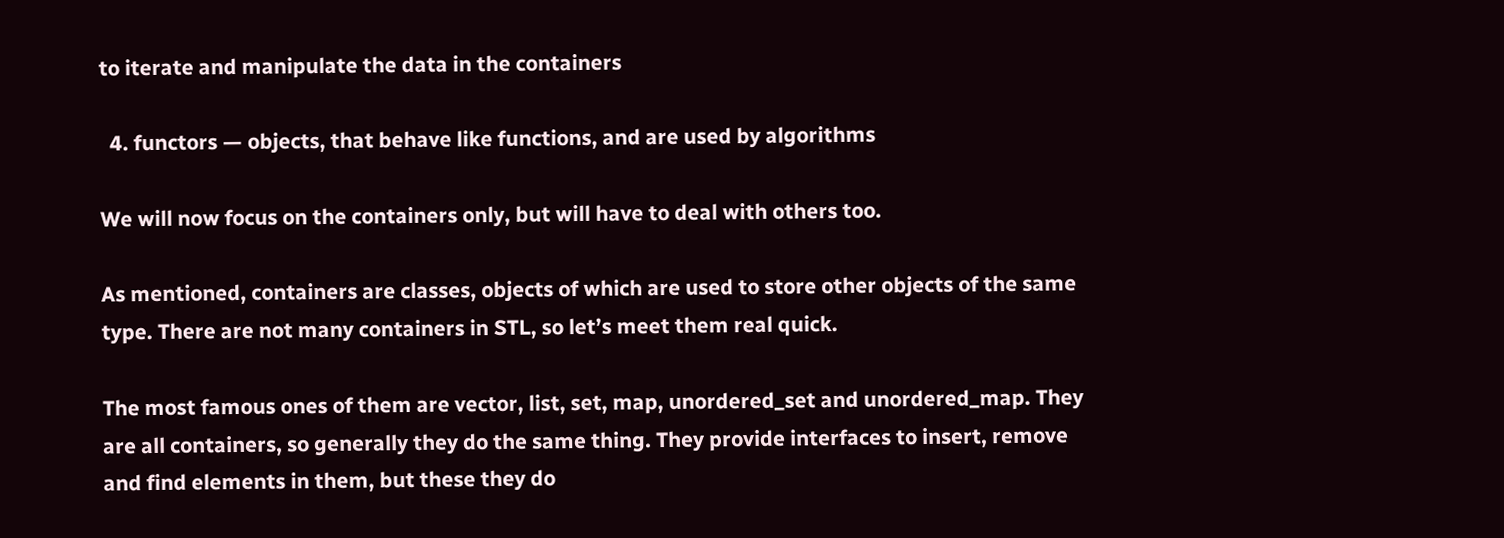to iterate and manipulate the data in the containers

  4. functors — objects, that behave like functions, and are used by algorithms

We will now focus on the containers only, but will have to deal with others too.

As mentioned, containers are classes, objects of which are used to store other objects of the same type. There are not many containers in STL, so let’s meet them real quick.

The most famous ones of them are vector, list, set, map, unordered_set and unordered_map. They are all containers, so generally they do the same thing. They provide interfaces to insert, remove and find elements in them, but these they do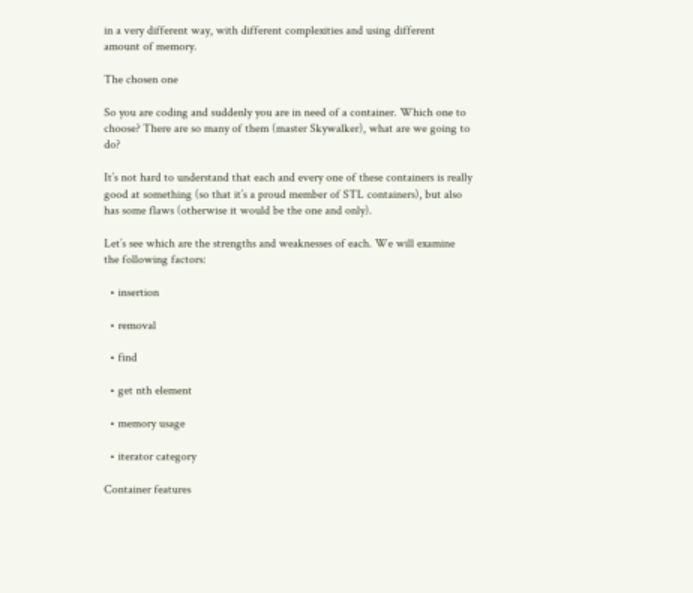in a very different way, with different complexities and using different amount of memory.

The chosen one

So you are coding and suddenly you are in need of a container. Which one to choose? There are so many of them (master Skywalker), what are we going to do?

It’s not hard to understand that each and every one of these containers is really good at something (so that it’s a proud member of STL containers), but also has some flaws (otherwise it would be the one and only).

Let’s see which are the strengths and weaknesses of each. We will examine the following factors:

  • insertion

  • removal

  • find

  • get nth element

  • memory usage

  • iterator category

Container features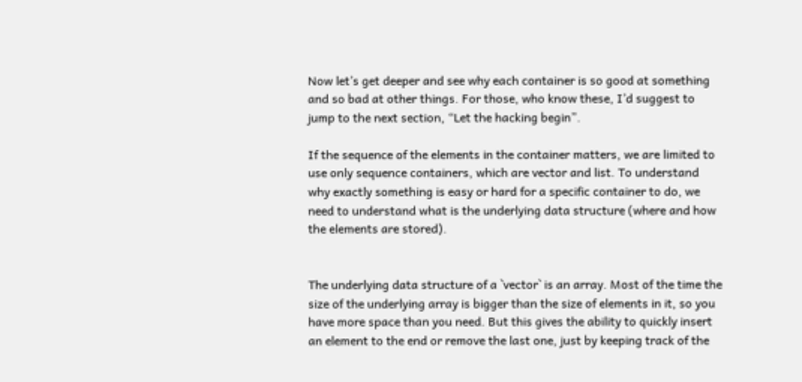Now let’s get deeper and see why each container is so good at something and so bad at other things. For those, who know these, I’d suggest to jump to the next section, “Let the hacking begin”.

If the sequence of the elements in the container matters, we are limited to use only sequence containers, which are vector and list. To understand why exactly something is easy or hard for a specific container to do, we need to understand what is the underlying data structure (where and how the elements are stored).


The underlying data structure of a `vector` is an array. Most of the time the size of the underlying array is bigger than the size of elements in it, so you have more space than you need. But this gives the ability to quickly insert an element to the end or remove the last one, just by keeping track of the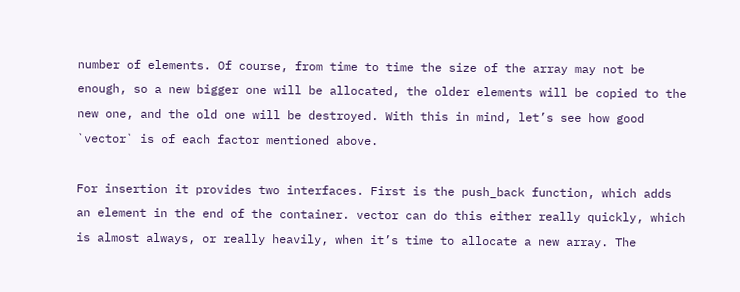number of elements. Of course, from time to time the size of the array may not be enough, so a new bigger one will be allocated, the older elements will be copied to the new one, and the old one will be destroyed. With this in mind, let’s see how good `vector` is of each factor mentioned above.

For insertion it provides two interfaces. First is the push_back function, which adds an element in the end of the container. vector can do this either really quickly, which is almost always, or really heavily, when it’s time to allocate a new array. The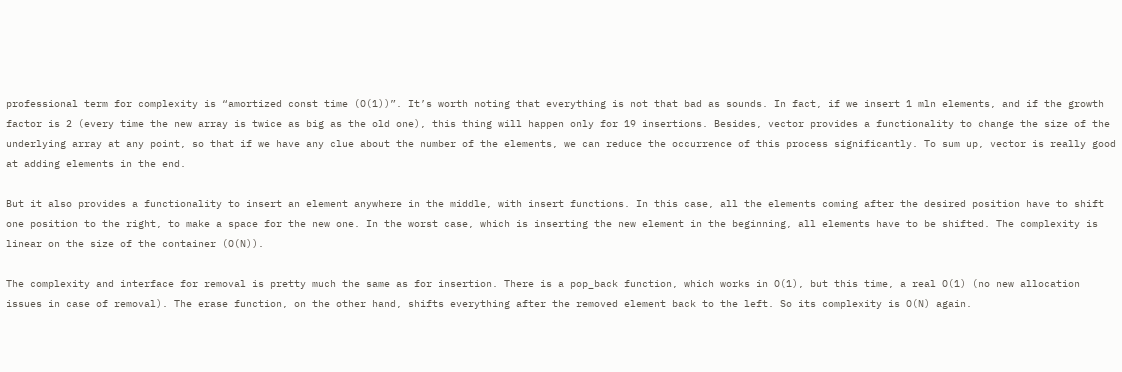professional term for complexity is “amortized const time (O(1))”. It’s worth noting that everything is not that bad as sounds. In fact, if we insert 1 mln elements, and if the growth factor is 2 (every time the new array is twice as big as the old one), this thing will happen only for 19 insertions. Besides, vector provides a functionality to change the size of the underlying array at any point, so that if we have any clue about the number of the elements, we can reduce the occurrence of this process significantly. To sum up, vector is really good at adding elements in the end.

But it also provides a functionality to insert an element anywhere in the middle, with insert functions. In this case, all the elements coming after the desired position have to shift one position to the right, to make a space for the new one. In the worst case, which is inserting the new element in the beginning, all elements have to be shifted. The complexity is linear on the size of the container (O(N)).

The complexity and interface for removal is pretty much the same as for insertion. There is a pop_back function, which works in O(1), but this time, a real O(1) (no new allocation issues in case of removal). The erase function, on the other hand, shifts everything after the removed element back to the left. So its complexity is O(N) again.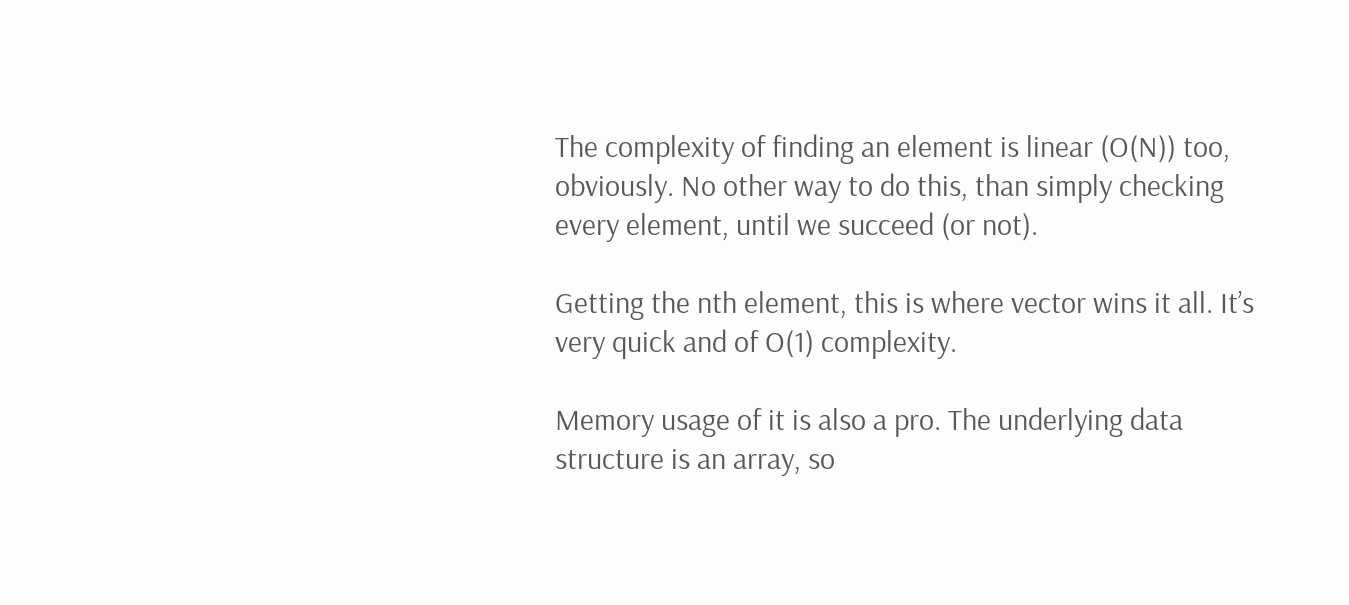The complexity of finding an element is linear (O(N)) too, obviously. No other way to do this, than simply checking every element, until we succeed (or not).

Getting the nth element, this is where vector wins it all. It’s very quick and of O(1) complexity.

Memory usage of it is also a pro. The underlying data structure is an array, so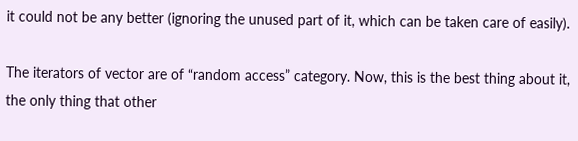it could not be any better (ignoring the unused part of it, which can be taken care of easily).

The iterators of vector are of “random access” category. Now, this is the best thing about it, the only thing that other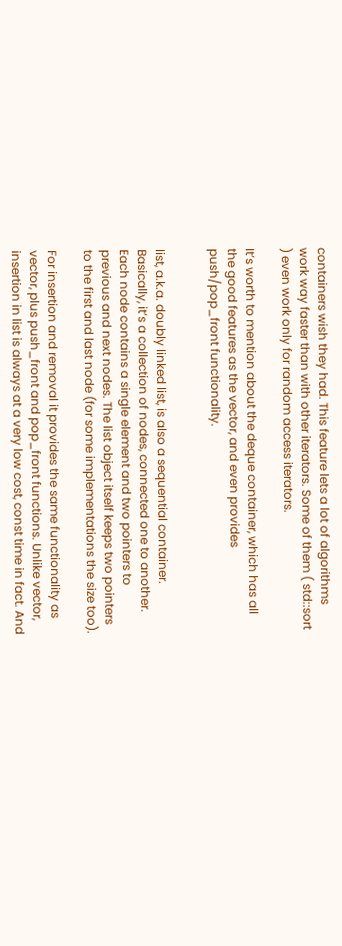containers wish they had. This feature lets a lot of algorithms work way faster than with other iterators. Some of them ( std::sort ) even work only for random access iterators.

It’s worth to mention about the deque container, which has all the good features as the vector, and even provides push/pop_front functionality.


list, a.k.a. doubly linked list, is also a sequential container. Basically, it’s a collection of nodes, connected one to another. Each node contains a single element and two pointers to previous and next nodes. The list object itself keeps two pointers to the first and last node (for some implementations the size too).

For insertion and removal it provides the same functionality as vector, plus push_front and pop_front functions. Unlike vector, insertion in list is always at a very low cost, const time in fact. And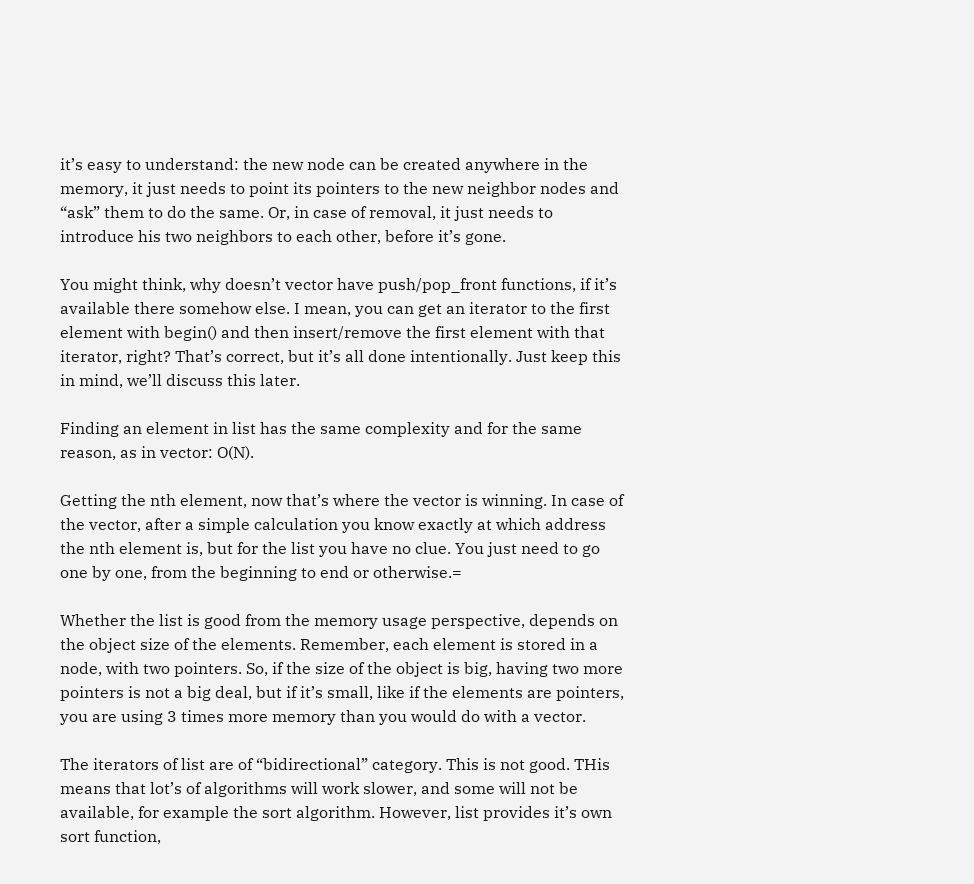it’s easy to understand: the new node can be created anywhere in the memory, it just needs to point its pointers to the new neighbor nodes and “ask” them to do the same. Or, in case of removal, it just needs to introduce his two neighbors to each other, before it’s gone.

You might think, why doesn’t vector have push/pop_front functions, if it’s available there somehow else. I mean, you can get an iterator to the first element with begin() and then insert/remove the first element with that iterator, right? That’s correct, but it’s all done intentionally. Just keep this in mind, we’ll discuss this later.

Finding an element in list has the same complexity and for the same reason, as in vector: O(N).

Getting the nth element, now that’s where the vector is winning. In case of the vector, after a simple calculation you know exactly at which address the nth element is, but for the list you have no clue. You just need to go one by one, from the beginning to end or otherwise.=

Whether the list is good from the memory usage perspective, depends on the object size of the elements. Remember, each element is stored in a node, with two pointers. So, if the size of the object is big, having two more pointers is not a big deal, but if it’s small, like if the elements are pointers, you are using 3 times more memory than you would do with a vector.

The iterators of list are of “bidirectional” category. This is not good. THis means that lot’s of algorithms will work slower, and some will not be available, for example the sort algorithm. However, list provides it’s own sort function,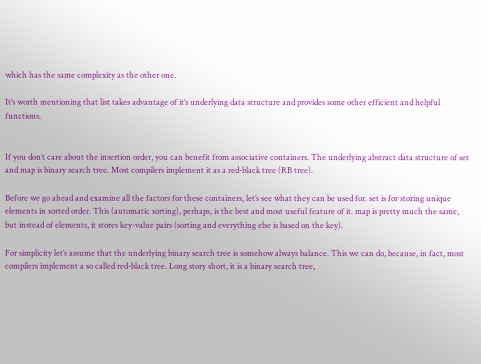which has the same complexity as the other one.

It’s worth mentioning that list takes advantage of it’s underlying data structure and provides some other efficient and helpful functions.


If you don’t care about the insertion order, you can benefit from associative containers. The underlying abstract data structure of set and map is binary search tree. Most compilers implement it as a red-black tree (RB tree).

Before we go ahead and examine all the factors for these containers, let’s see what they can be used for. set is for storing unique elements in sorted order. This (automatic sorting), perhaps, is the best and most useful feature of it. map is pretty much the same, but instead of elements, it stores key-value pairs (sorting and everything else is based on the key).

For simplicity let’s assume that the underlying binary search tree is somehow always balance. This we can do, because, in fact, most compilers implement a so called red-black tree. Long story short, it is a binary search tree,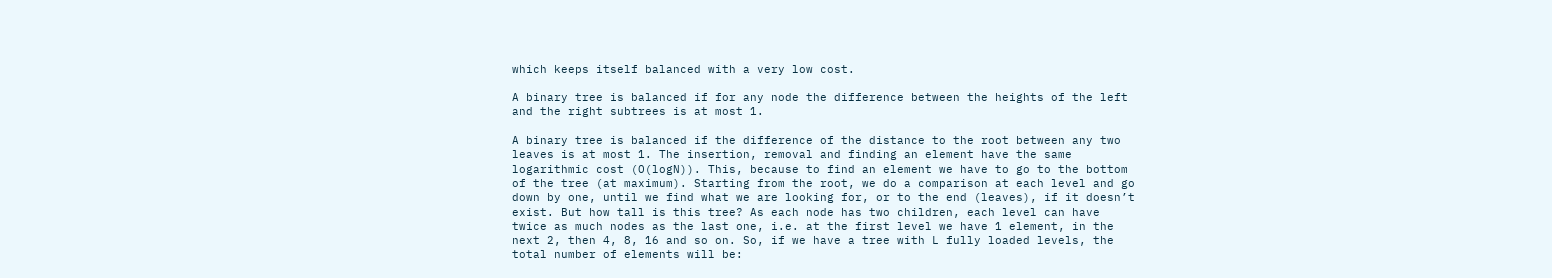which keeps itself balanced with a very low cost.

A binary tree is balanced if for any node the difference between the heights of the left and the right subtrees is at most 1.

A binary tree is balanced if the difference of the distance to the root between any two leaves is at most 1. The insertion, removal and finding an element have the same logarithmic cost (O(logN)). This, because to find an element we have to go to the bottom of the tree (at maximum). Starting from the root, we do a comparison at each level and go down by one, until we find what we are looking for, or to the end (leaves), if it doesn’t exist. But how tall is this tree? As each node has two children, each level can have twice as much nodes as the last one, i.e. at the first level we have 1 element, in the next 2, then 4, 8, 16 and so on. So, if we have a tree with L fully loaded levels, the total number of elements will be: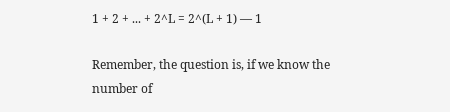1 + 2 + ... + 2^L = 2^(L + 1) — 1

Remember, the question is, if we know the number of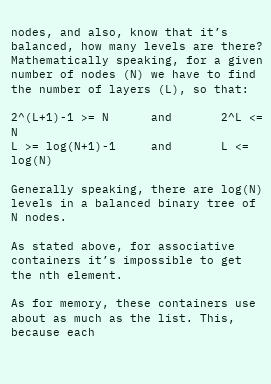nodes, and also, know that it’s balanced, how many levels are there? Mathematically speaking, for a given number of nodes (N) we have to find the number of layers (L), so that:

2^(L+1)-1 >= N      and       2^L <= N
L >= log(N+1)-1     and       L <= log(N)

Generally speaking, there are log(N) levels in a balanced binary tree of N nodes.

As stated above, for associative containers it’s impossible to get the nth element.

As for memory, these containers use about as much as the list. This, because each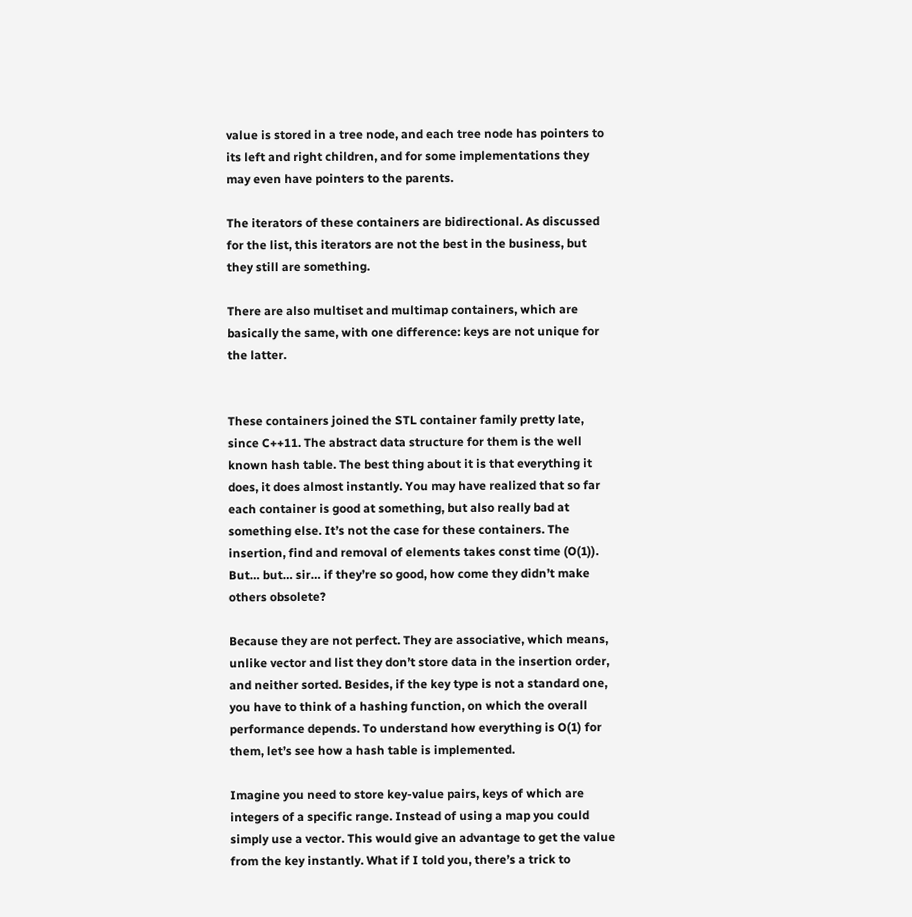value is stored in a tree node, and each tree node has pointers to its left and right children, and for some implementations they may even have pointers to the parents.

The iterators of these containers are bidirectional. As discussed for the list, this iterators are not the best in the business, but they still are something.

There are also multiset and multimap containers, which are basically the same, with one difference: keys are not unique for the latter.


These containers joined the STL container family pretty late, since C++11. The abstract data structure for them is the well known hash table. The best thing about it is that everything it does, it does almost instantly. You may have realized that so far each container is good at something, but also really bad at something else. It’s not the case for these containers. The insertion, find and removal of elements takes const time (O(1)). But… but… sir… if they’re so good, how come they didn’t make others obsolete?

Because they are not perfect. They are associative, which means, unlike vector and list they don’t store data in the insertion order, and neither sorted. Besides, if the key type is not a standard one, you have to think of a hashing function, on which the overall performance depends. To understand how everything is O(1) for them, let’s see how a hash table is implemented.

Imagine you need to store key-value pairs, keys of which are integers of a specific range. Instead of using a map you could simply use a vector. This would give an advantage to get the value from the key instantly. What if I told you, there’s a trick to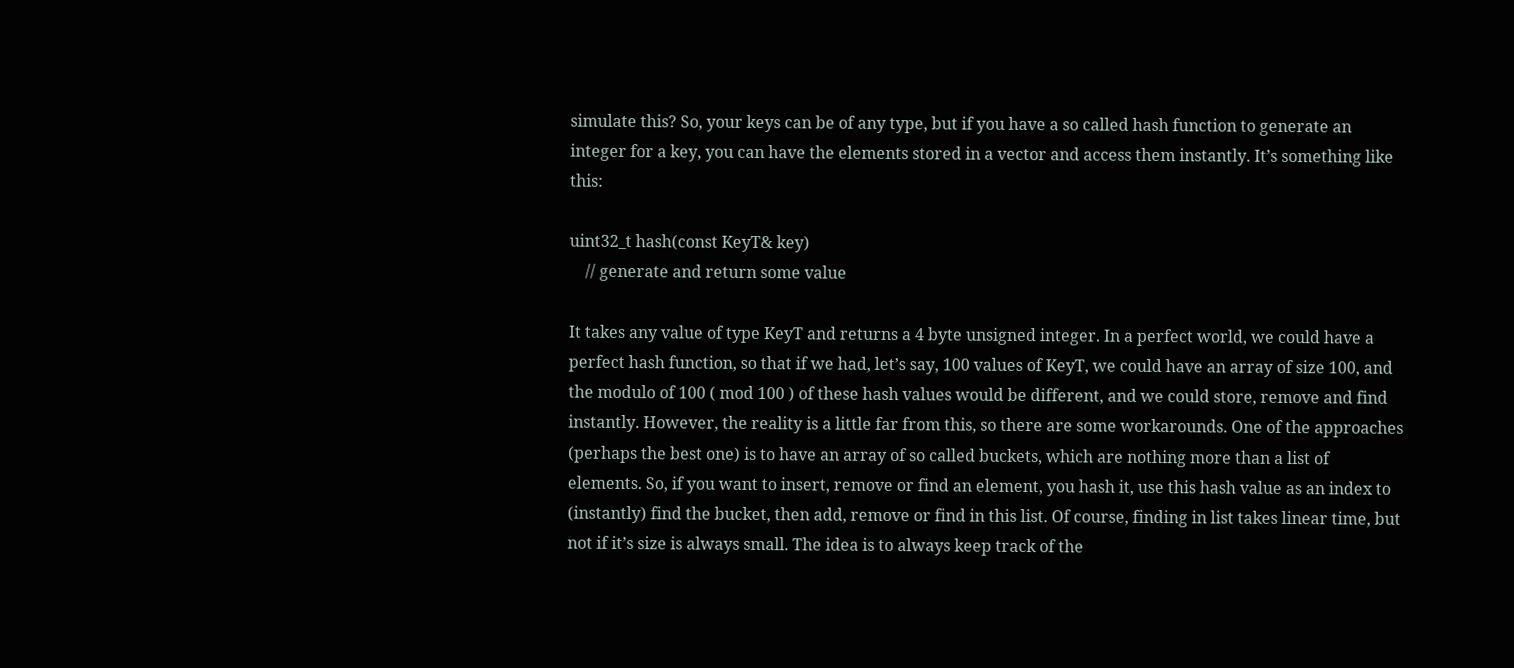simulate this? So, your keys can be of any type, but if you have a so called hash function to generate an integer for a key, you can have the elements stored in a vector and access them instantly. It’s something like this:

uint32_t hash(const KeyT& key)
    // generate and return some value

It takes any value of type KeyT and returns a 4 byte unsigned integer. In a perfect world, we could have a perfect hash function, so that if we had, let’s say, 100 values of KeyT, we could have an array of size 100, and the modulo of 100 ( mod 100 ) of these hash values would be different, and we could store, remove and find instantly. However, the reality is a little far from this, so there are some workarounds. One of the approaches (perhaps the best one) is to have an array of so called buckets, which are nothing more than a list of elements. So, if you want to insert, remove or find an element, you hash it, use this hash value as an index to (instantly) find the bucket, then add, remove or find in this list. Of course, finding in list takes linear time, but not if it’s size is always small. The idea is to always keep track of the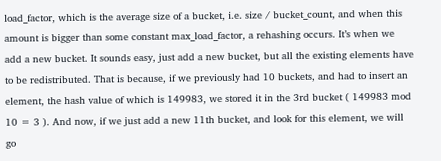load_factor, which is the average size of a bucket, i.e. size / bucket_count, and when this amount is bigger than some constant max_load_factor, a rehashing occurs. It’s when we add a new bucket. It sounds easy, just add a new bucket, but all the existing elements have to be redistributed. That is because, if we previously had 10 buckets, and had to insert an element, the hash value of which is 149983, we stored it in the 3rd bucket ( 149983 mod 10 = 3 ). And now, if we just add a new 11th bucket, and look for this element, we will go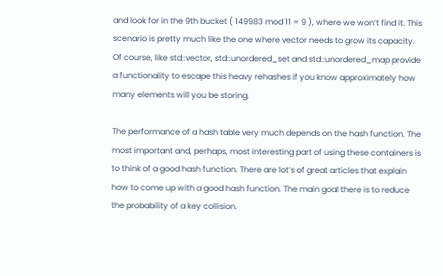and look for in the 9th bucket ( 149983 mod 11 = 9 ), where we won’t find it. This scenario is pretty much like the one where vector needs to grow its capacity. Of course, like std::vector, std::unordered_set and std::unordered_map provide a functionality to escape this heavy rehashes if you know approximately how many elements will you be storing.

The performance of a hash table very much depends on the hash function. The most important and, perhaps, most interesting part of using these containers is to think of a good hash function. There are lot’s of great articles that explain how to come up with a good hash function. The main goal there is to reduce the probability of a key collision.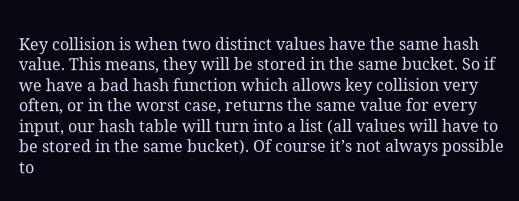Key collision is when two distinct values have the same hash value. This means, they will be stored in the same bucket. So if we have a bad hash function which allows key collision very often, or in the worst case, returns the same value for every input, our hash table will turn into a list (all values will have to be stored in the same bucket). Of course it’s not always possible to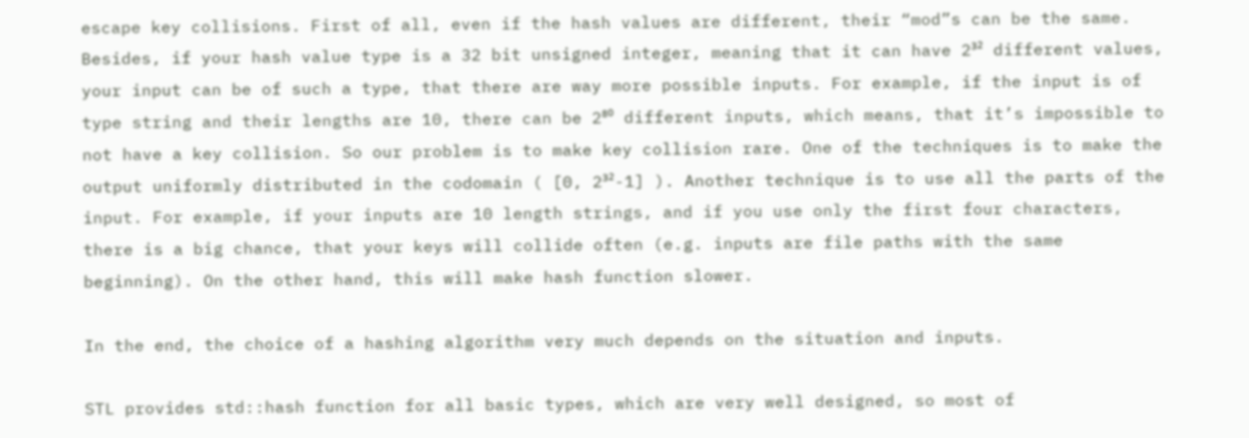escape key collisions. First of all, even if the hash values are different, their “mod”s can be the same. Besides, if your hash value type is a 32 bit unsigned integer, meaning that it can have 2³² different values, your input can be of such a type, that there are way more possible inputs. For example, if the input is of type string and their lengths are 10, there can be 2⁸⁰ different inputs, which means, that it’s impossible to not have a key collision. So our problem is to make key collision rare. One of the techniques is to make the output uniformly distributed in the codomain ( [0, 2³²-1] ). Another technique is to use all the parts of the input. For example, if your inputs are 10 length strings, and if you use only the first four characters, there is a big chance, that your keys will collide often (e.g. inputs are file paths with the same beginning). On the other hand, this will make hash function slower.

In the end, the choice of a hashing algorithm very much depends on the situation and inputs.

STL provides std::hash function for all basic types, which are very well designed, so most of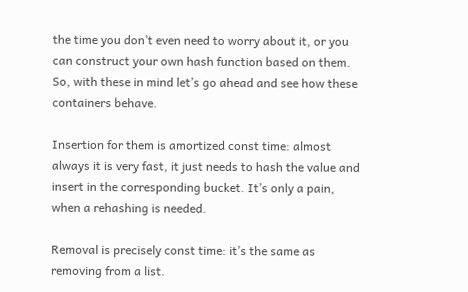the time you don’t even need to worry about it, or you can construct your own hash function based on them. So, with these in mind let’s go ahead and see how these containers behave.

Insertion for them is amortized const time: almost always it is very fast, it just needs to hash the value and insert in the corresponding bucket. It’s only a pain, when a rehashing is needed.

Removal is precisely const time: it’s the same as removing from a list.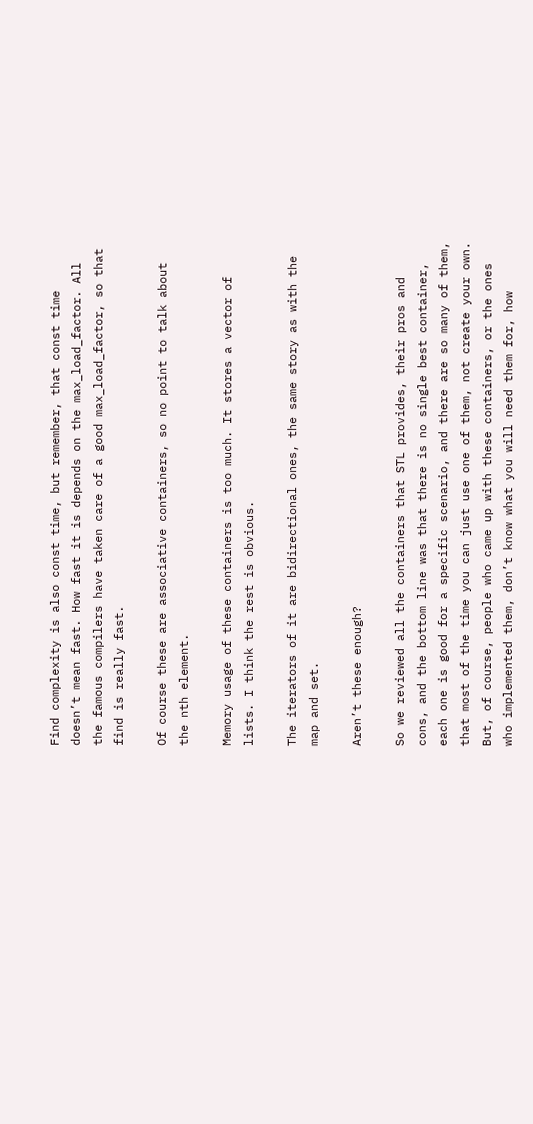Find complexity is also const time, but remember, that const time doesn’t mean fast. How fast it is depends on the max_load_factor. All the famous compilers have taken care of a good max_load_factor, so that find is really fast.

Of course these are associative containers, so no point to talk about the nth element.

Memory usage of these containers is too much. It stores a vector of lists. I think the rest is obvious.

The iterators of it are bidirectional ones, the same story as with the map and set.

Aren’t these enough?

So we reviewed all the containers that STL provides, their pros and cons, and the bottom line was that there is no single best container, each one is good for a specific scenario, and there are so many of them, that most of the time you can just use one of them, not create your own. But, of course, people who came up with these containers, or the ones who implemented them, don’t know what you will need them for, how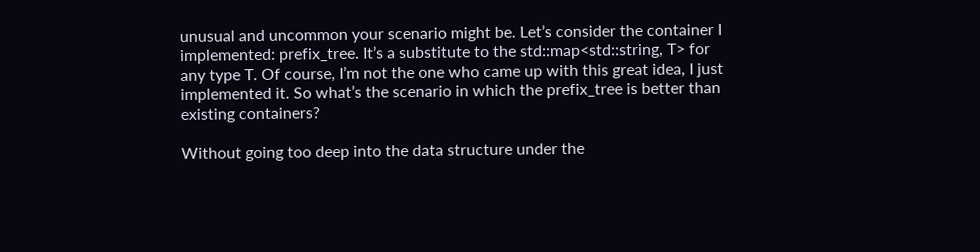unusual and uncommon your scenario might be. Let’s consider the container I implemented: prefix_tree. It’s a substitute to the std::map<std::string, T> for any type T. Of course, I’m not the one who came up with this great idea, I just implemented it. So what’s the scenario in which the prefix_tree is better than existing containers?

Without going too deep into the data structure under the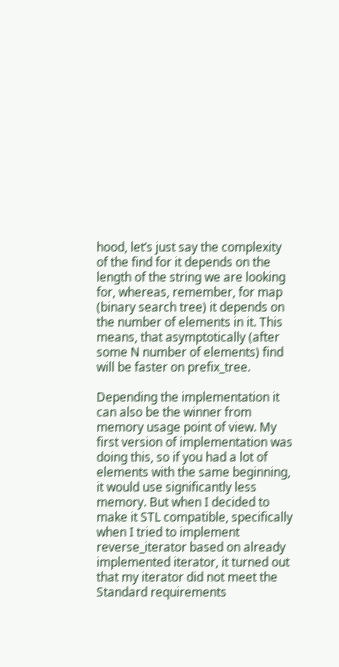hood, let’s just say the complexity of the find for it depends on the length of the string we are looking for, whereas, remember, for map (binary search tree) it depends on the number of elements in it. This means, that asymptotically (after some N number of elements) find will be faster on prefix_tree.

Depending the implementation it can also be the winner from memory usage point of view. My first version of implementation was doing this, so if you had a lot of elements with the same beginning, it would use significantly less memory. But when I decided to make it STL compatible, specifically when I tried to implement reverse_iterator based on already implemented iterator, it turned out that my iterator did not meet the Standard requirements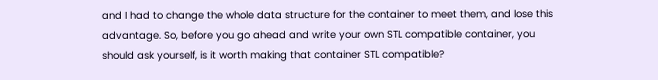and I had to change the whole data structure for the container to meet them, and lose this advantage. So, before you go ahead and write your own STL compatible container, you should ask yourself, is it worth making that container STL compatible?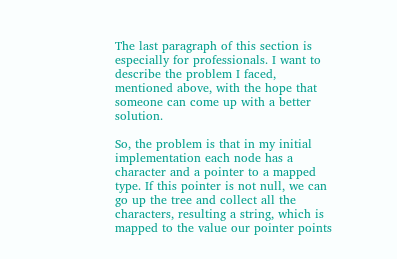The last paragraph of this section is especially for professionals. I want to describe the problem I faced, mentioned above, with the hope that someone can come up with a better solution.

So, the problem is that in my initial implementation each node has a character and a pointer to a mapped type. If this pointer is not null, we can go up the tree and collect all the characters, resulting a string, which is mapped to the value our pointer points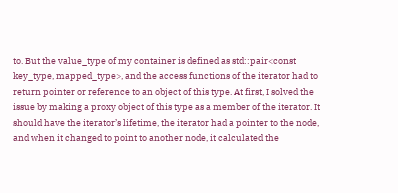to. But the value_type of my container is defined as std::pair<const key_type, mapped_type>, and the access functions of the iterator had to return pointer or reference to an object of this type. At first, I solved the issue by making a proxy object of this type as a member of the iterator. It should have the iterator’s lifetime, the iterator had a pointer to the node, and when it changed to point to another node, it calculated the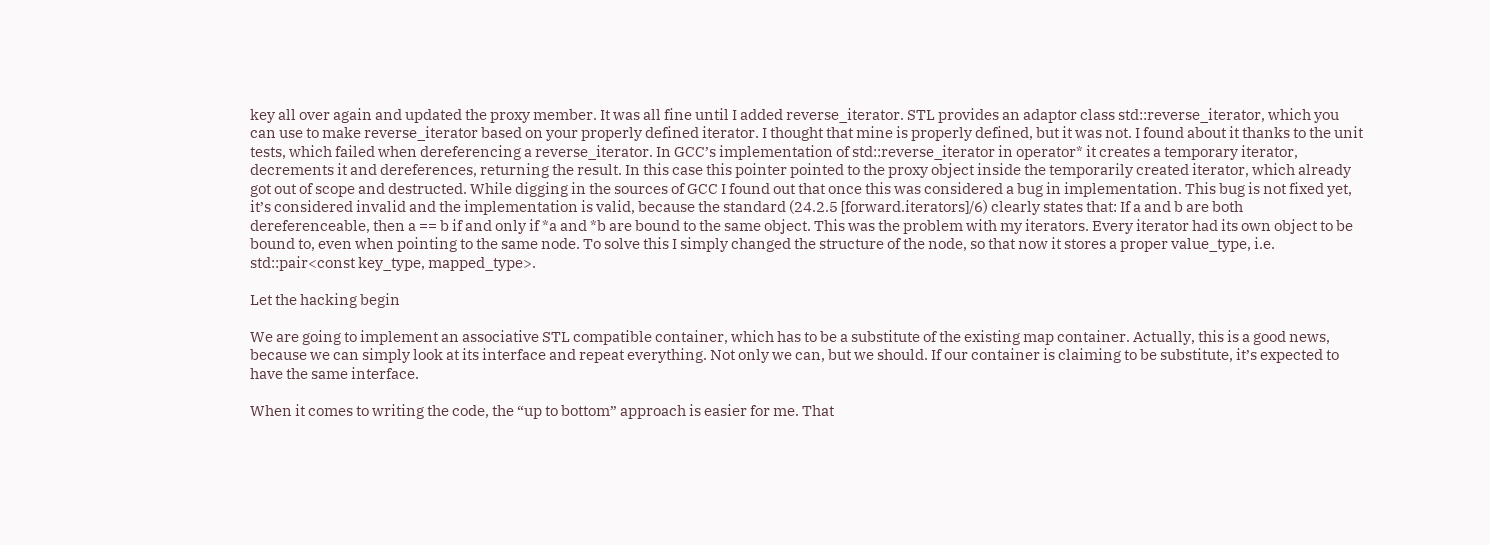key all over again and updated the proxy member. It was all fine until I added reverse_iterator. STL provides an adaptor class std::reverse_iterator, which you can use to make reverse_iterator based on your properly defined iterator. I thought that mine is properly defined, but it was not. I found about it thanks to the unit tests, which failed when dereferencing a reverse_iterator. In GCC’s implementation of std::reverse_iterator in operator* it creates a temporary iterator, decrements it and dereferences, returning the result. In this case this pointer pointed to the proxy object inside the temporarily created iterator, which already got out of scope and destructed. While digging in the sources of GCC I found out that once this was considered a bug in implementation. This bug is not fixed yet, it’s considered invalid and the implementation is valid, because the standard (24.2.5 [forward.iterators]/6) clearly states that: If a and b are both dereferenceable, then a == b if and only if *a and *b are bound to the same object. This was the problem with my iterators. Every iterator had its own object to be bound to, even when pointing to the same node. To solve this I simply changed the structure of the node, so that now it stores a proper value_type, i.e. std::pair<const key_type, mapped_type>.

Let the hacking begin

We are going to implement an associative STL compatible container, which has to be a substitute of the existing map container. Actually, this is a good news, because we can simply look at its interface and repeat everything. Not only we can, but we should. If our container is claiming to be substitute, it’s expected to have the same interface.

When it comes to writing the code, the “up to bottom” approach is easier for me. That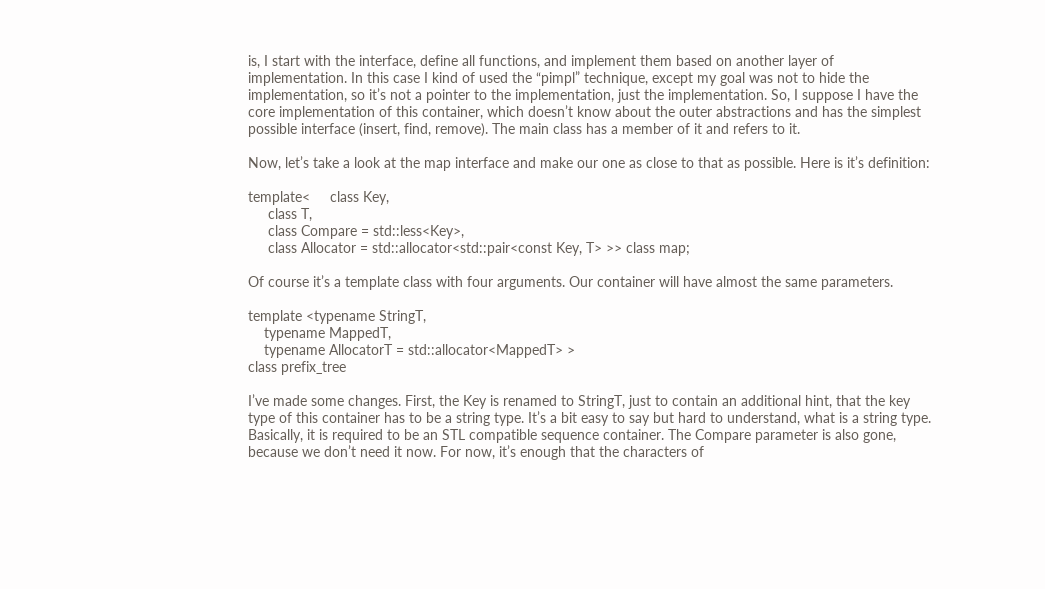is, I start with the interface, define all functions, and implement them based on another layer of implementation. In this case I kind of used the “pimpl” technique, except my goal was not to hide the implementation, so it’s not a pointer to the implementation, just the implementation. So, I suppose I have the core implementation of this container, which doesn’t know about the outer abstractions and has the simplest possible interface (insert, find, remove). The main class has a member of it and refers to it.

Now, let’s take a look at the map interface and make our one as close to that as possible. Here is it’s definition:

template<     class Key,
     class T,
     class Compare = std::less<Key>,
     class Allocator = std::allocator<std::pair<const Key, T> >> class map;

Of course it’s a template class with four arguments. Our container will have almost the same parameters.

template <typename StringT,
    typename MappedT,
    typename AllocatorT = std::allocator<MappedT> >
class prefix_tree

I’ve made some changes. First, the Key is renamed to StringT, just to contain an additional hint, that the key type of this container has to be a string type. It’s a bit easy to say but hard to understand, what is a string type. Basically, it is required to be an STL compatible sequence container. The Compare parameter is also gone, because we don’t need it now. For now, it’s enough that the characters of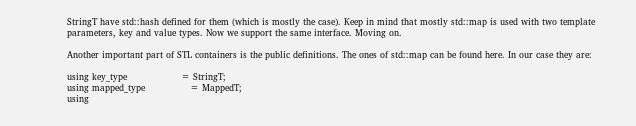StringT have std::hash defined for them (which is mostly the case). Keep in mind that mostly std::map is used with two template parameters, key and value types. Now we support the same interface. Moving on.

Another important part of STL containers is the public definitions. The ones of std::map can be found here. In our case they are:

using key_type                  = StringT;
using mapped_type               = MappedT;
using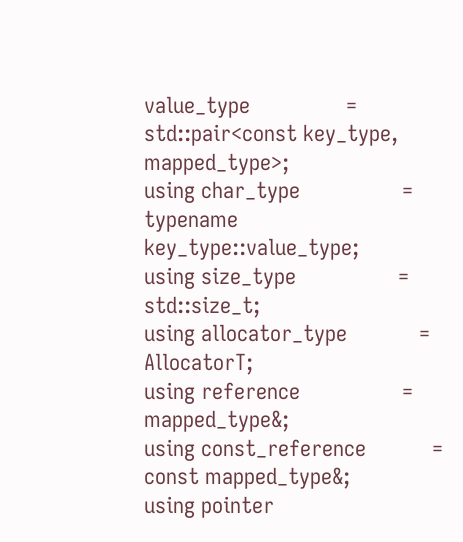value_type                = std::pair<const key_type, mapped_type>;
using char_type                 = typename key_type::value_type;
using size_type                 = std::size_t;
using allocator_type            = AllocatorT;
using reference                 = mapped_type&;
using const_reference           = const mapped_type&;
using pointer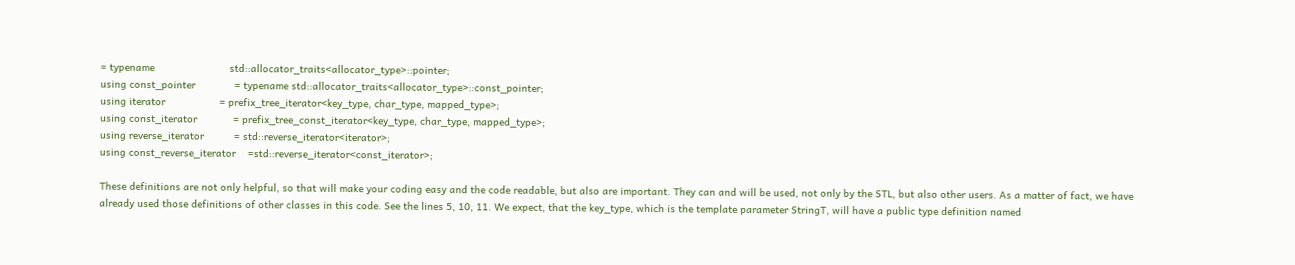= typename                         std::allocator_traits<allocator_type>::pointer;
using const_pointer             = typename std::allocator_traits<allocator_type>::const_pointer;
using iterator                  = prefix_tree_iterator<key_type, char_type, mapped_type>;
using const_iterator            = prefix_tree_const_iterator<key_type, char_type, mapped_type>;
using reverse_iterator          = std::reverse_iterator<iterator>;
using const_reverse_iterator    =std::reverse_iterator<const_iterator>;

These definitions are not only helpful, so that will make your coding easy and the code readable, but also are important. They can and will be used, not only by the STL, but also other users. As a matter of fact, we have already used those definitions of other classes in this code. See the lines 5, 10, 11. We expect, that the key_type, which is the template parameter StringT, will have a public type definition named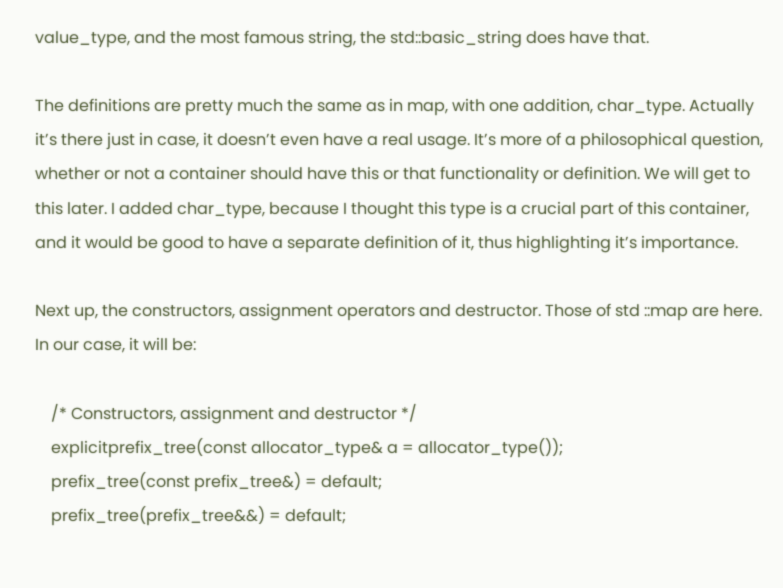value_type, and the most famous string, the std::basic_string does have that.

The definitions are pretty much the same as in map, with one addition, char_type. Actually it’s there just in case, it doesn’t even have a real usage. It’s more of a philosophical question, whether or not a container should have this or that functionality or definition. We will get to this later. I added char_type, because I thought this type is a crucial part of this container, and it would be good to have a separate definition of it, thus highlighting it’s importance.

Next up, the constructors, assignment operators and destructor. Those of std ::map are here. In our case, it will be:

    /* Constructors, assignment and destructor */
    explicitprefix_tree(const allocator_type& a = allocator_type());
    prefix_tree(const prefix_tree&) = default;
    prefix_tree(prefix_tree&&) = default;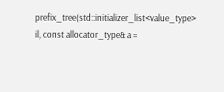prefix_tree(std::initializer_list<value_type> il, const allocator_type& a =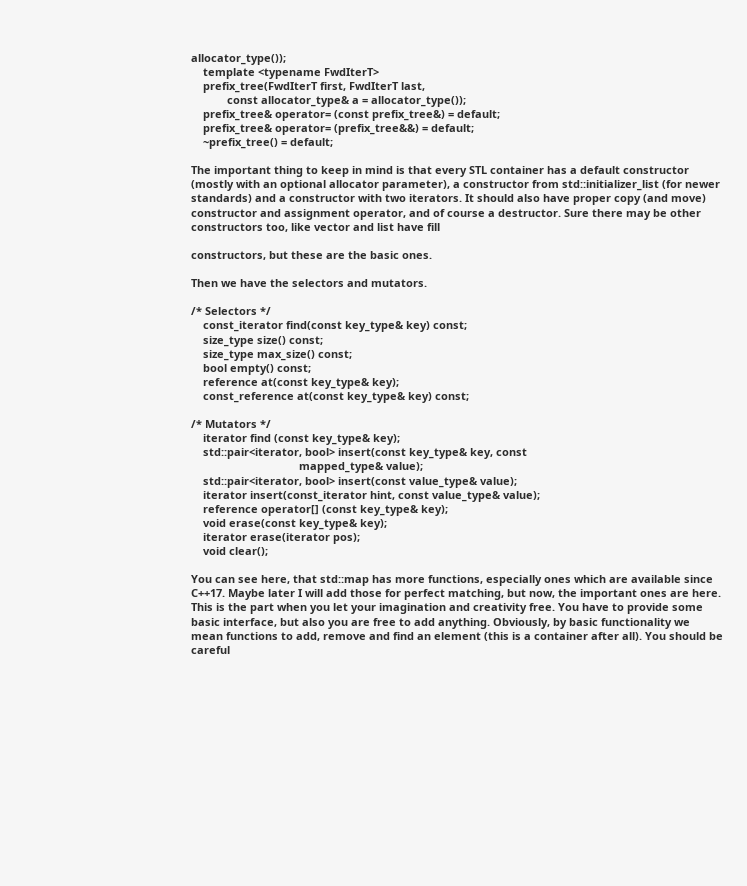allocator_type());
    template <typename FwdIterT>
    prefix_tree(FwdIterT first, FwdIterT last,
            const allocator_type& a = allocator_type());
    prefix_tree& operator= (const prefix_tree&) = default;
    prefix_tree& operator= (prefix_tree&&) = default;
    ~prefix_tree() = default;

The important thing to keep in mind is that every STL container has a default constructor (mostly with an optional allocator parameter), a constructor from std::initializer_list (for newer standards) and a constructor with two iterators. It should also have proper copy (and move) constructor and assignment operator, and of course a destructor. Sure there may be other constructors too, like vector and list have fill

constructors, but these are the basic ones.

Then we have the selectors and mutators.

/* Selectors */
    const_iterator find(const key_type& key) const;
    size_type size() const;
    size_type max_size() const;
    bool empty() const;
    reference at(const key_type& key);
    const_reference at(const key_type& key) const;

/* Mutators */
    iterator find (const key_type& key);
    std::pair<iterator, bool> insert(const key_type& key, const
                                    mapped_type& value);
    std::pair<iterator, bool> insert(const value_type& value);
    iterator insert(const_iterator hint, const value_type& value);
    reference operator[] (const key_type& key);
    void erase(const key_type& key);
    iterator erase(iterator pos);
    void clear();

You can see here, that std::map has more functions, especially ones which are available since C++17. Maybe later I will add those for perfect matching, but now, the important ones are here. This is the part when you let your imagination and creativity free. You have to provide some basic interface, but also you are free to add anything. Obviously, by basic functionality we mean functions to add, remove and find an element (this is a container after all). You should be careful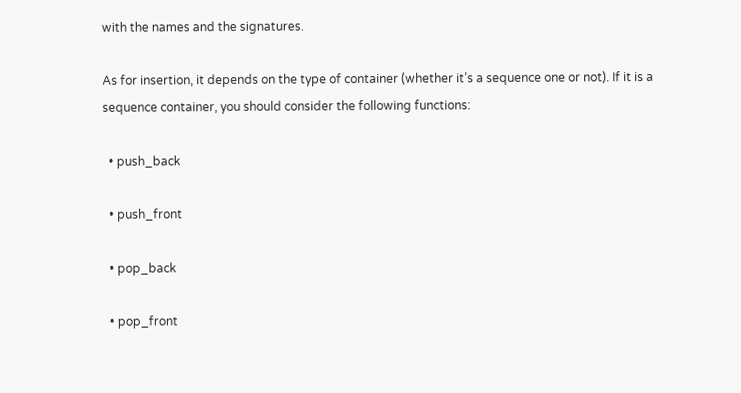with the names and the signatures.

As for insertion, it depends on the type of container (whether it’s a sequence one or not). If it is a sequence container, you should consider the following functions:

  • push_back

  • push_front

  • pop_back

  • pop_front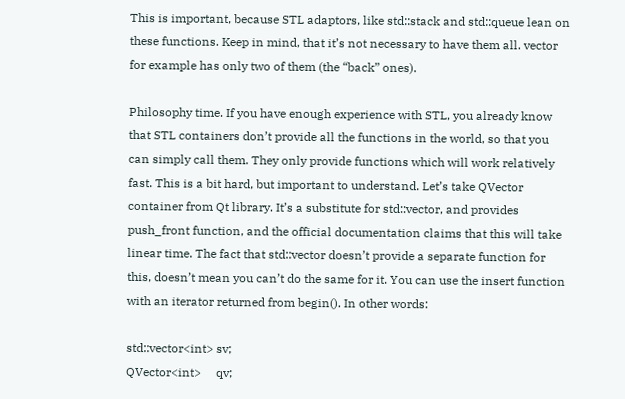This is important, because STL adaptors, like std::stack and std::queue lean on these functions. Keep in mind, that it’s not necessary to have them all. vector for example has only two of them (the “back” ones).

Philosophy time. If you have enough experience with STL, you already know that STL containers don’t provide all the functions in the world, so that you can simply call them. They only provide functions which will work relatively fast. This is a bit hard, but important to understand. Let’s take QVector container from Qt library. It’s a substitute for std::vector, and provides push_front function, and the official documentation claims that this will take linear time. The fact that std::vector doesn’t provide a separate function for this, doesn’t mean you can’t do the same for it. You can use the insert function with an iterator returned from begin(). In other words:

std::vector<int> sv;
QVector<int>     qv;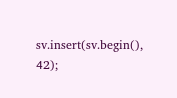sv.insert(sv.begin(), 42);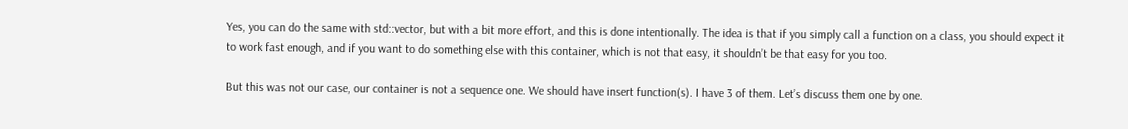Yes, you can do the same with std::vector, but with a bit more effort, and this is done intentionally. The idea is that if you simply call a function on a class, you should expect it to work fast enough, and if you want to do something else with this container, which is not that easy, it shouldn’t be that easy for you too.

But this was not our case, our container is not a sequence one. We should have insert function(s). I have 3 of them. Let’s discuss them one by one.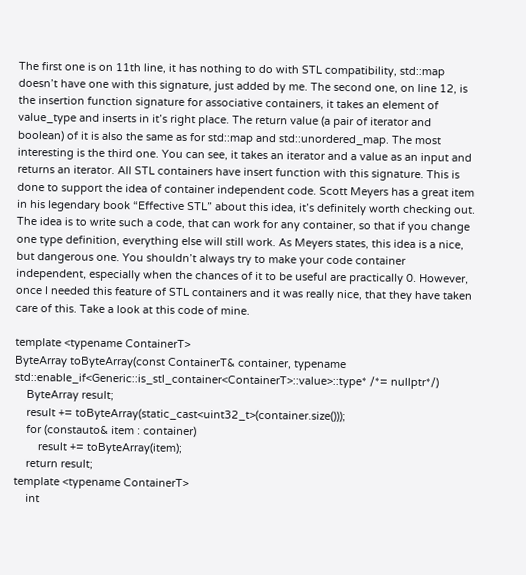The first one is on 11th line, it has nothing to do with STL compatibility, std::map doesn’t have one with this signature, just added by me. The second one, on line 12, is the insertion function signature for associative containers, it takes an element of value_type and inserts in it’s right place. The return value (a pair of iterator and boolean) of it is also the same as for std::map and std::unordered_map. The most interesting is the third one. You can see, it takes an iterator and a value as an input and returns an iterator. All STL containers have insert function with this signature. This is done to support the idea of container independent code. Scott Meyers has a great item in his legendary book “Effective STL” about this idea, it’s definitely worth checking out. The idea is to write such a code, that can work for any container, so that if you change one type definition, everything else will still work. As Meyers states, this idea is a nice, but dangerous one. You shouldn’t always try to make your code container independent, especially when the chances of it to be useful are practically 0. However, once I needed this feature of STL containers and it was really nice, that they have taken care of this. Take a look at this code of mine.

template <typename ContainerT>
ByteArray toByteArray(const ContainerT& container, typename std::enable_if<Generic::is_stl_container<ContainerT>::value>::type* /*= nullptr*/)
    ByteArray result;
    result += toByteArray(static_cast<uint32_t>(container.size()));
    for (constauto& item : container)
        result += toByteArray(item);
    return result;
template <typename ContainerT>
    int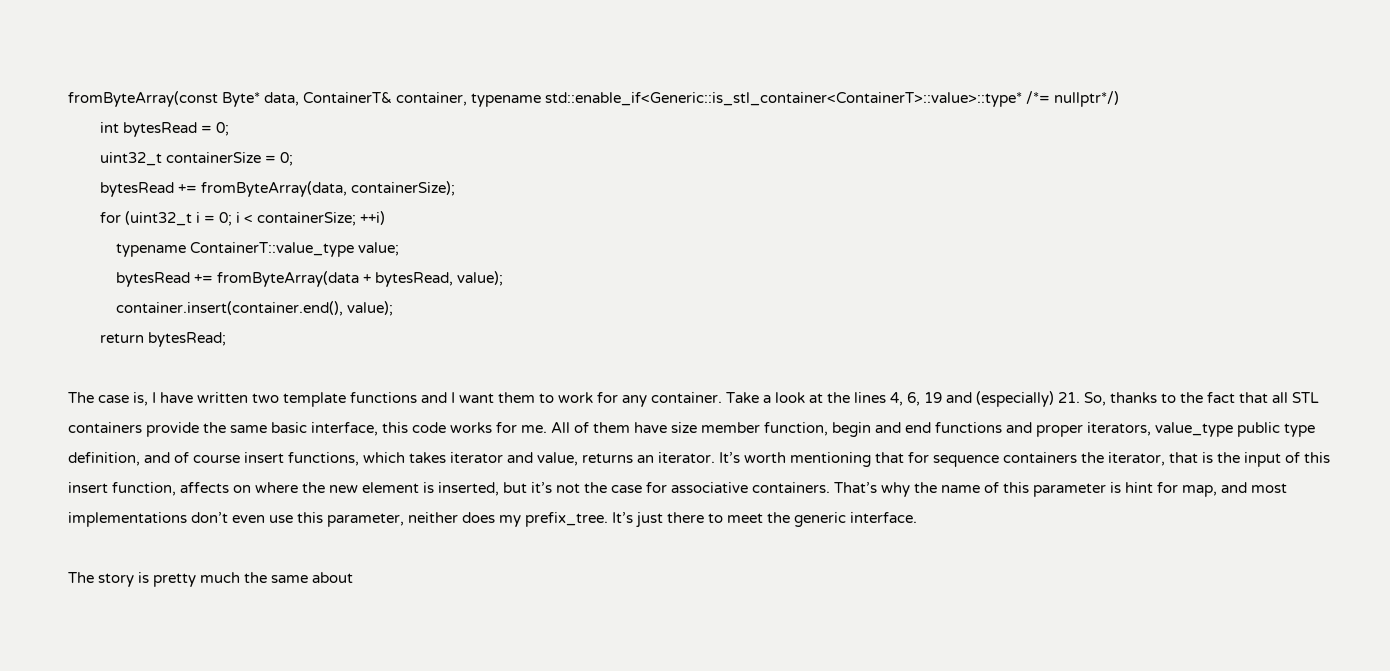fromByteArray(const Byte* data, ContainerT& container, typename std::enable_if<Generic::is_stl_container<ContainerT>::value>::type* /*= nullptr*/)
        int bytesRead = 0;
        uint32_t containerSize = 0;
        bytesRead += fromByteArray(data, containerSize);
        for (uint32_t i = 0; i < containerSize; ++i)
            typename ContainerT::value_type value;
            bytesRead += fromByteArray(data + bytesRead, value);
            container.insert(container.end(), value);
        return bytesRead;

The case is, I have written two template functions and I want them to work for any container. Take a look at the lines 4, 6, 19 and (especially) 21. So, thanks to the fact that all STL containers provide the same basic interface, this code works for me. All of them have size member function, begin and end functions and proper iterators, value_type public type definition, and of course insert functions, which takes iterator and value, returns an iterator. It’s worth mentioning that for sequence containers the iterator, that is the input of this insert function, affects on where the new element is inserted, but it’s not the case for associative containers. That’s why the name of this parameter is hint for map, and most implementations don’t even use this parameter, neither does my prefix_tree. It’s just there to meet the generic interface.

The story is pretty much the same about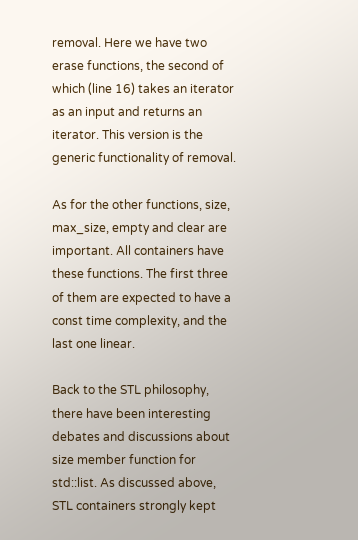removal. Here we have two erase functions, the second of which (line 16) takes an iterator as an input and returns an iterator. This version is the generic functionality of removal.

As for the other functions, size, max_size, empty and clear are important. All containers have these functions. The first three of them are expected to have a const time complexity, and the last one linear.

Back to the STL philosophy, there have been interesting debates and discussions about size member function for std::list. As discussed above, STL containers strongly kept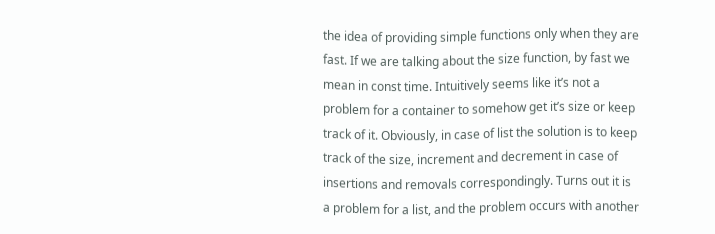the idea of providing simple functions only when they are fast. If we are talking about the size function, by fast we mean in const time. Intuitively seems like it’s not a problem for a container to somehow get it’s size or keep track of it. Obviously, in case of list the solution is to keep track of the size, increment and decrement in case of insertions and removals correspondingly. Turns out it is a problem for a list, and the problem occurs with another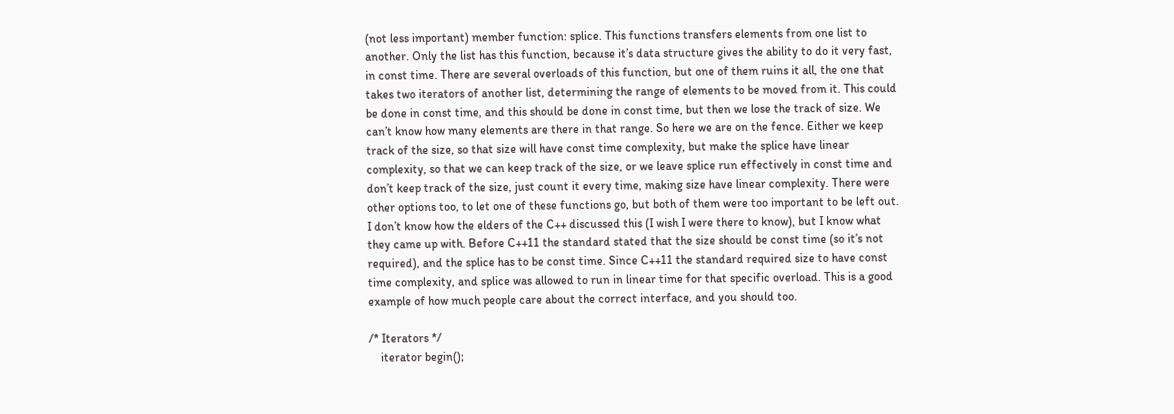(not less important) member function: splice. This functions transfers elements from one list to another. Only the list has this function, because it’s data structure gives the ability to do it very fast, in const time. There are several overloads of this function, but one of them ruins it all, the one that takes two iterators of another list, determining the range of elements to be moved from it. This could be done in const time, and this should be done in const time, but then we lose the track of size. We can’t know how many elements are there in that range. So here we are on the fence. Either we keep track of the size, so that size will have const time complexity, but make the splice have linear complexity, so that we can keep track of the size, or we leave splice run effectively in const time and don’t keep track of the size, just count it every time, making size have linear complexity. There were other options too, to let one of these functions go, but both of them were too important to be left out. I don’t know how the elders of the C++ discussed this (I wish I were there to know), but I know what they came up with. Before C++11 the standard stated that the size should be const time (so it’s not required), and the splice has to be const time. Since C++11 the standard required size to have const time complexity, and splice was allowed to run in linear time for that specific overload. This is a good example of how much people care about the correct interface, and you should too.

/* Iterators */
    iterator begin();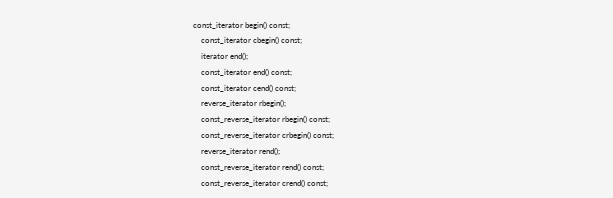const_iterator begin() const;
    const_iterator cbegin() const;
    iterator end();
    const_iterator end() const;
    const_iterator cend() const;
    reverse_iterator rbegin();
    const_reverse_iterator rbegin() const;
    const_reverse_iterator crbegin() const;
    reverse_iterator rend();
    const_reverse_iterator rend() const;
    const_reverse_iterator crend() const;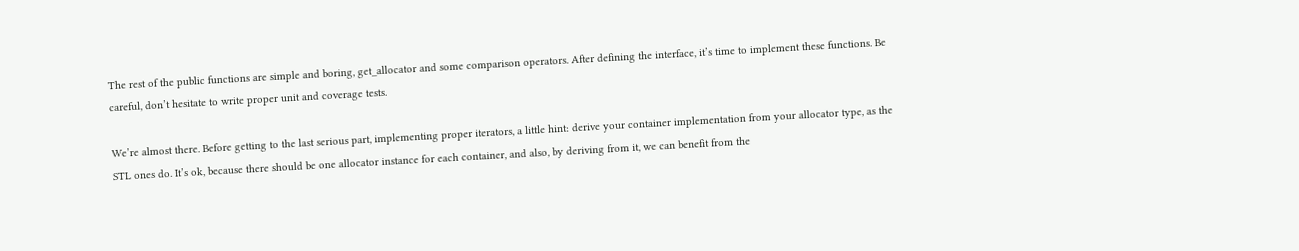The rest of the public functions are simple and boring, get_allocator and some comparison operators. After defining the interface, it’s time to implement these functions. Be careful, don’t hesitate to write proper unit and coverage tests.

We’re almost there. Before getting to the last serious part, implementing proper iterators, a little hint: derive your container implementation from your allocator type, as the STL ones do. It’s ok, because there should be one allocator instance for each container, and also, by deriving from it, we can benefit from the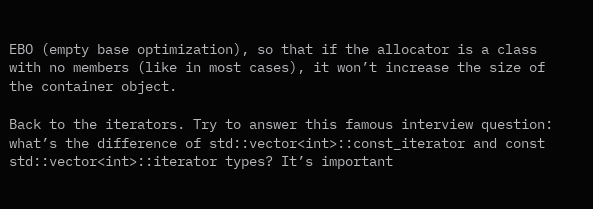EBO (empty base optimization), so that if the allocator is a class with no members (like in most cases), it won’t increase the size of the container object.

Back to the iterators. Try to answer this famous interview question: what’s the difference of std::vector<int>::const_iterator and const std::vector<int>::iterator types? It’s important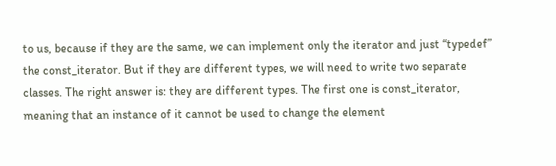to us, because if they are the same, we can implement only the iterator and just “typedef” the const_iterator. But if they are different types, we will need to write two separate classes. The right answer is: they are different types. The first one is const_iterator, meaning that an instance of it cannot be used to change the element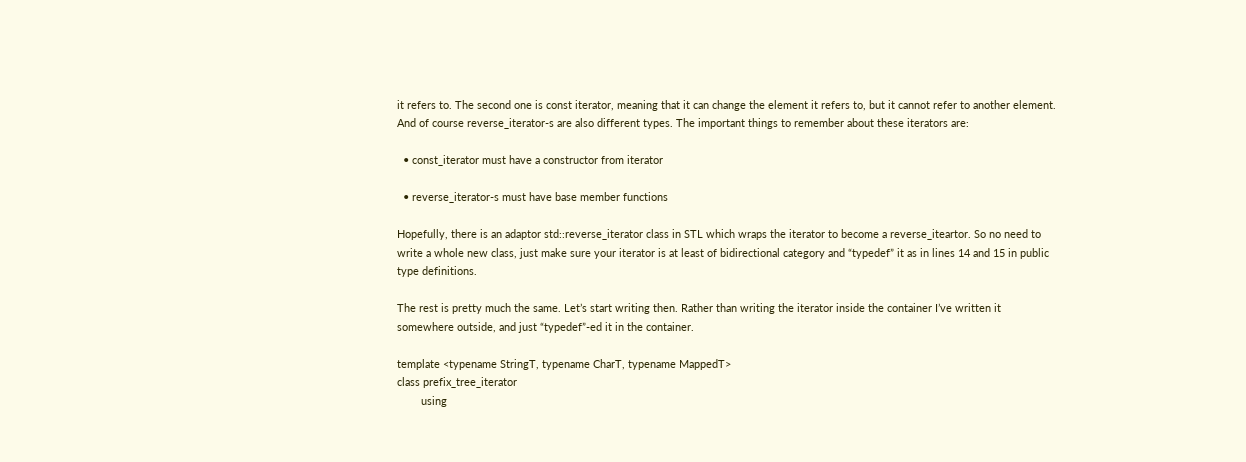it refers to. The second one is const iterator, meaning that it can change the element it refers to, but it cannot refer to another element. And of course reverse_iterator-s are also different types. The important things to remember about these iterators are:

  • const_iterator must have a constructor from iterator

  • reverse_iterator-s must have base member functions

Hopefully, there is an adaptor std::reverse_iterator class in STL which wraps the iterator to become a reverse_iteartor. So no need to write a whole new class, just make sure your iterator is at least of bidirectional category and “typedef” it as in lines 14 and 15 in public type definitions.

The rest is pretty much the same. Let’s start writing then. Rather than writing the iterator inside the container I’ve written it somewhere outside, and just “typedef”-ed it in the container.

template <typename StringT, typename CharT, typename MappedT>
class prefix_tree_iterator
        using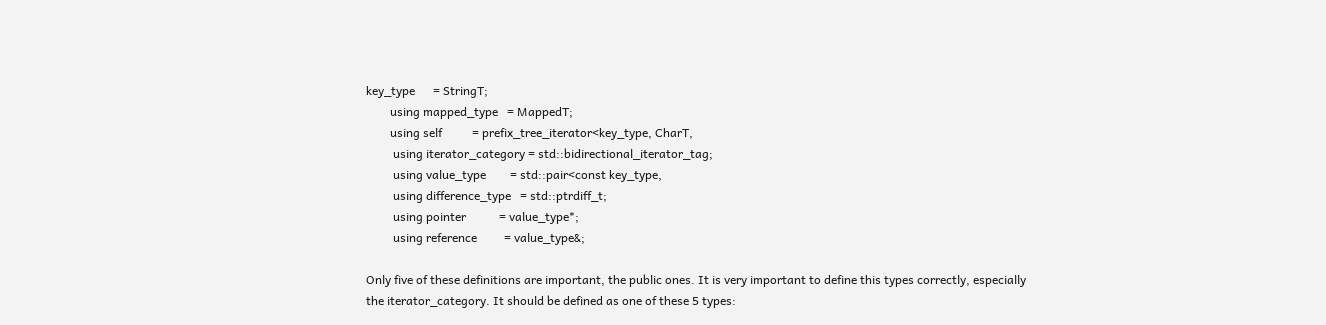key_type      = StringT;
        using mapped_type   = MappedT;
        using self          = prefix_tree_iterator<key_type, CharT,
         using iterator_category = std::bidirectional_iterator_tag;
         using value_type        = std::pair<const key_type,
         using difference_type   = std::ptrdiff_t;
         using pointer           = value_type*;
         using reference         = value_type&;

Only five of these definitions are important, the public ones. It is very important to define this types correctly, especially the iterator_category. It should be defined as one of these 5 types: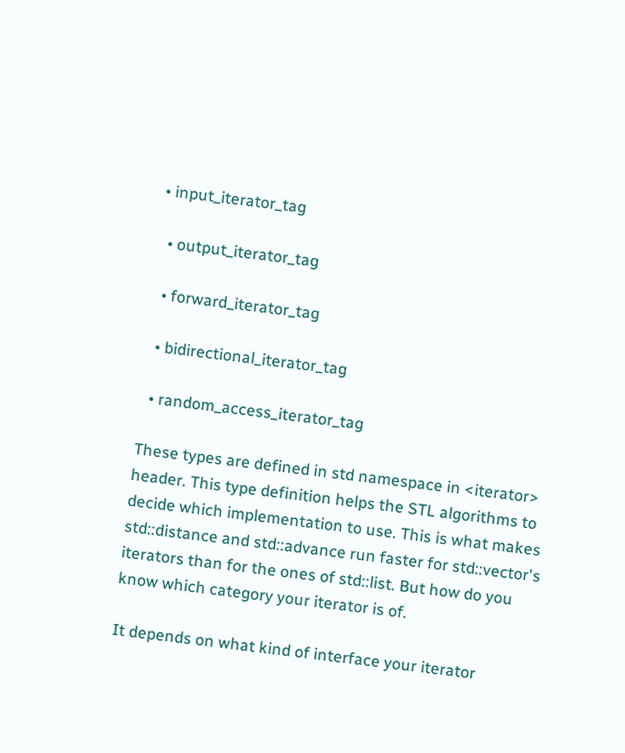• input_iterator_tag

  • output_iterator_tag

  • forward_iterator_tag

  • bidirectional_iterator_tag

  • random_access_iterator_tag

These types are defined in std namespace in <iterator> header. This type definition helps the STL algorithms to decide which implementation to use. This is what makes std::distance and std::advance run faster for std::vector's iterators than for the ones of std::list. But how do you know which category your iterator is of.

It depends on what kind of interface your iterator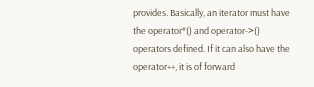provides. Basically, an iterator must have the operator*() and operator->() operators defined. If it can also have the operator++, it is of forward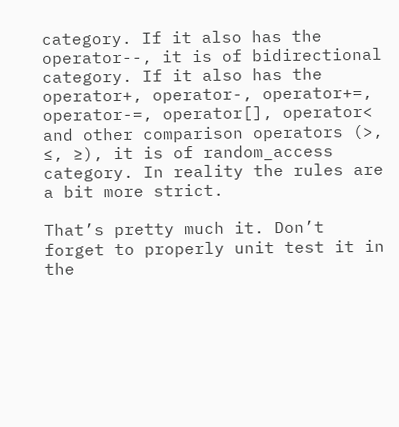category. If it also has the operator--, it is of bidirectional category. If it also has the operator+, operator-, operator+=, operator-=, operator[], operator< and other comparison operators (>, ≤, ≥), it is of random_access category. In reality the rules are a bit more strict.

That’s pretty much it. Don’t forget to properly unit test it in the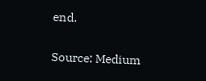end.

Source: Medium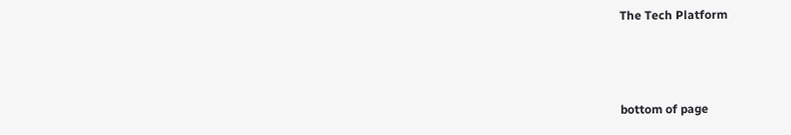The Tech Platform



bottom of page